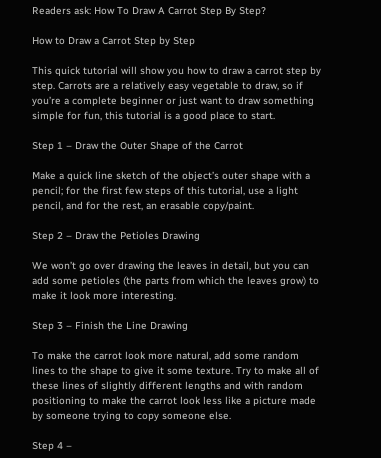Readers ask: How To Draw A Carrot Step By Step?

How to Draw a Carrot Step by Step

This quick tutorial will show you how to draw a carrot step by step. Carrots are a relatively easy vegetable to draw, so if you’re a complete beginner or just want to draw something simple for fun, this tutorial is a good place to start.

Step 1 – Draw the Outer Shape of the Carrot

Make a quick line sketch of the object’s outer shape with a pencil; for the first few steps of this tutorial, use a light pencil, and for the rest, an erasable copy/paint.

Step 2 – Draw the Petioles Drawing

We won’t go over drawing the leaves in detail, but you can add some petioles (the parts from which the leaves grow) to make it look more interesting.

Step 3 – Finish the Line Drawing

To make the carrot look more natural, add some random lines to the shape to give it some texture. Try to make all of these lines of slightly different lengths and with random positioning to make the carrot look less like a picture made by someone trying to copy someone else.

Step 4 –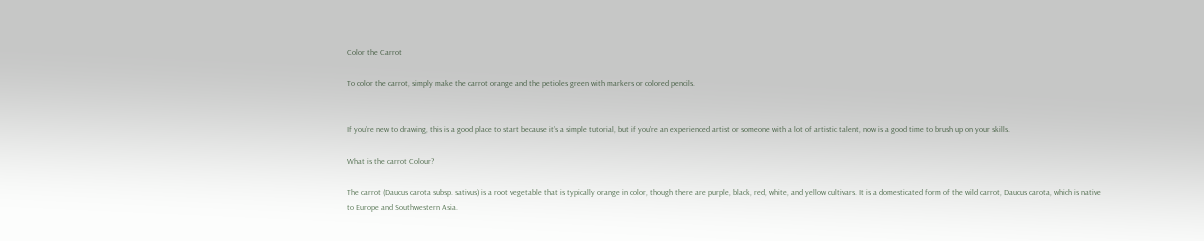Color the Carrot

To color the carrot, simply make the carrot orange and the petioles green with markers or colored pencils.


If you’re new to drawing, this is a good place to start because it’s a simple tutorial, but if you’re an experienced artist or someone with a lot of artistic talent, now is a good time to brush up on your skills.

What is the carrot Colour?

The carrot (Daucus carota subsp. sativus) is a root vegetable that is typically orange in color, though there are purple, black, red, white, and yellow cultivars. It is a domesticated form of the wild carrot, Daucus carota, which is native to Europe and Southwestern Asia.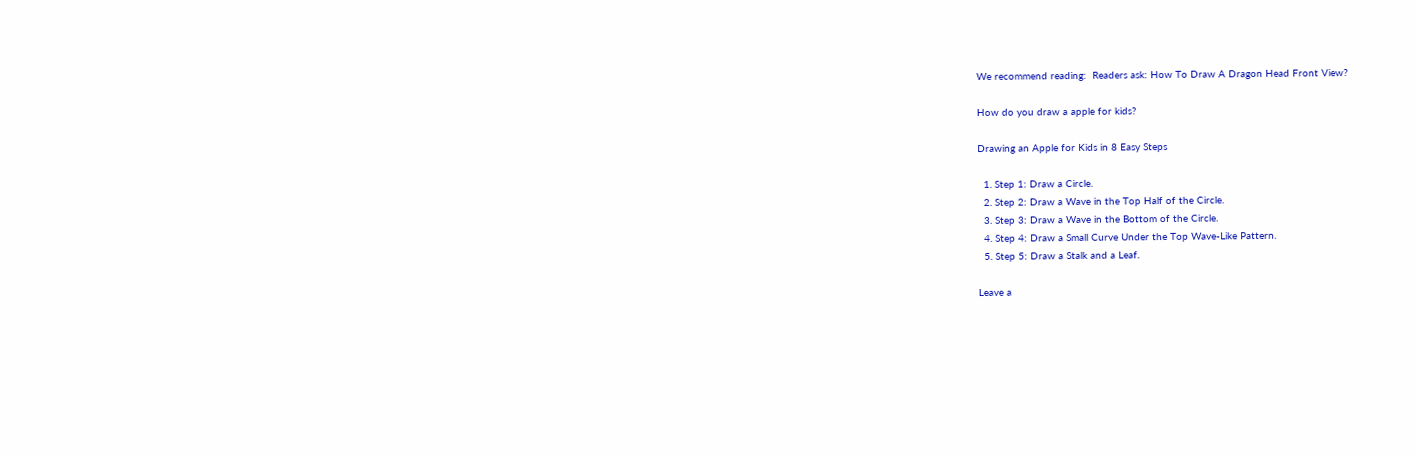We recommend reading:  Readers ask: How To Draw A Dragon Head Front View?

How do you draw a apple for kids?

Drawing an Apple for Kids in 8 Easy Steps

  1. Step 1: Draw a Circle.
  2. Step 2: Draw a Wave in the Top Half of the Circle.
  3. Step 3: Draw a Wave in the Bottom of the Circle.
  4. Step 4: Draw a Small Curve Under the Top Wave-Like Pattern.
  5. Step 5: Draw a Stalk and a Leaf.

Leave a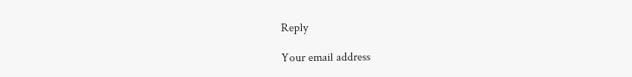Reply

Your email address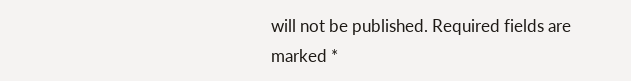will not be published. Required fields are marked *